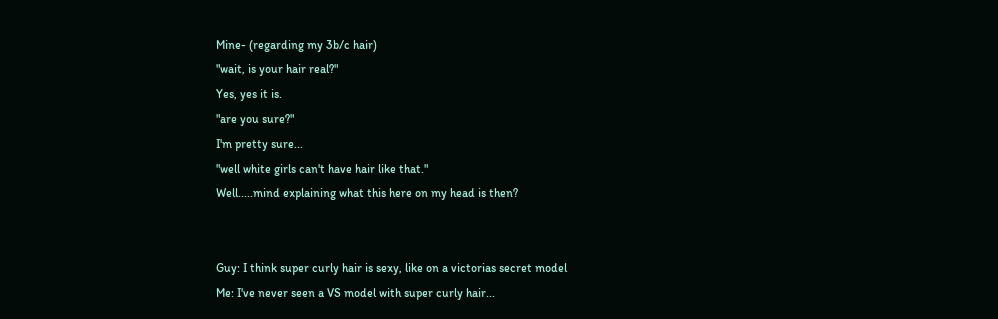Mine- (regarding my 3b/c hair)
"wait, is your hair real?"
Yes, yes it is.
"are you sure?"
I'm pretty sure...
"well white girls can't have hair like that."
Well.....mind explaining what this here on my head is then?


Guy: I think super curly hair is sexy, like on a victorias secret model
Me: I've never seen a VS model with super curly hair...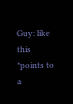Guy: like this *points to a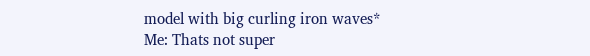model with big curling iron waves*
Me: Thats not super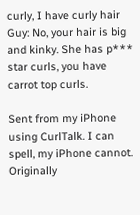curly, I have curly hair
Guy: No, your hair is big and kinky. She has p*** star curls, you have carrot top curls.

Sent from my iPhone using CurlTalk. I can spell, my iPhone cannot.
Originally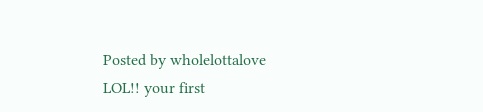Posted by wholelottalove
LOL!! your first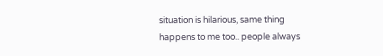situation is hilarious, same thing happens to me too.. people always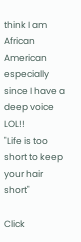think I am African American especially since I have a deep voice LOL!!
"Life is too short to keep your hair short"

Click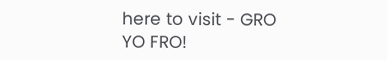here to visit - GRO YO FRO!